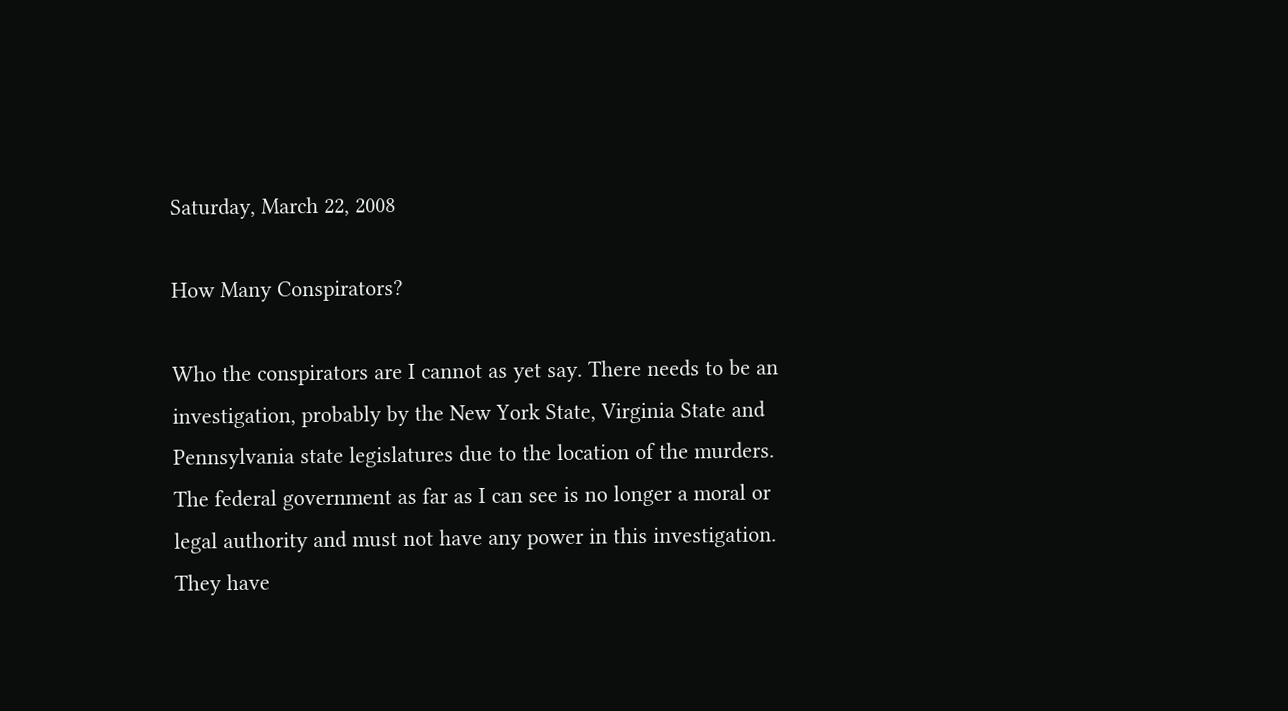Saturday, March 22, 2008

How Many Conspirators?

Who the conspirators are I cannot as yet say. There needs to be an investigation, probably by the New York State, Virginia State and Pennsylvania state legislatures due to the location of the murders. The federal government as far as I can see is no longer a moral or legal authority and must not have any power in this investigation. They have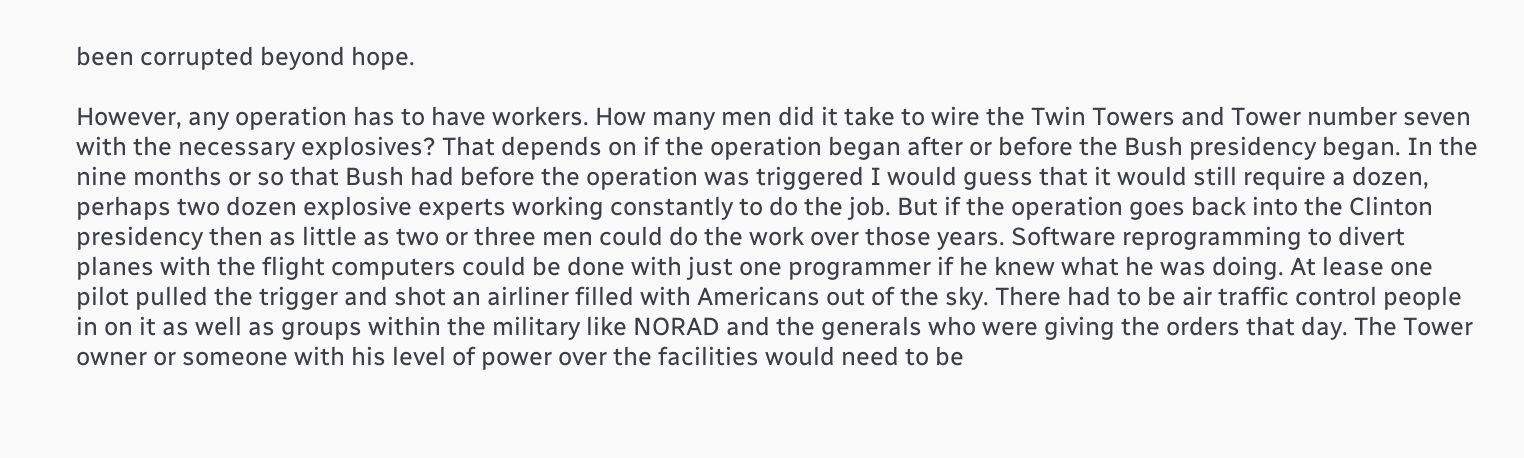been corrupted beyond hope.

However, any operation has to have workers. How many men did it take to wire the Twin Towers and Tower number seven with the necessary explosives? That depends on if the operation began after or before the Bush presidency began. In the nine months or so that Bush had before the operation was triggered I would guess that it would still require a dozen, perhaps two dozen explosive experts working constantly to do the job. But if the operation goes back into the Clinton presidency then as little as two or three men could do the work over those years. Software reprogramming to divert planes with the flight computers could be done with just one programmer if he knew what he was doing. At lease one pilot pulled the trigger and shot an airliner filled with Americans out of the sky. There had to be air traffic control people in on it as well as groups within the military like NORAD and the generals who were giving the orders that day. The Tower owner or someone with his level of power over the facilities would need to be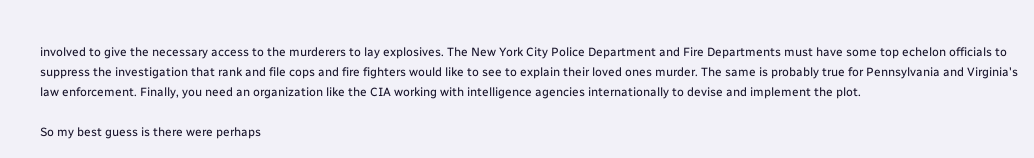involved to give the necessary access to the murderers to lay explosives. The New York City Police Department and Fire Departments must have some top echelon officials to suppress the investigation that rank and file cops and fire fighters would like to see to explain their loved ones murder. The same is probably true for Pennsylvania and Virginia's law enforcement. Finally, you need an organization like the CIA working with intelligence agencies internationally to devise and implement the plot.

So my best guess is there were perhaps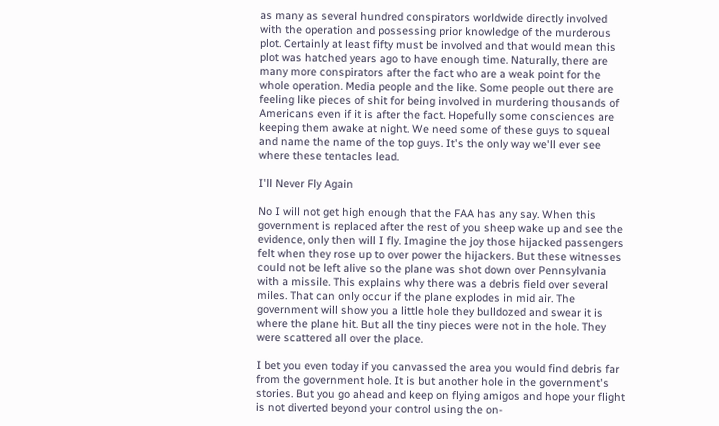as many as several hundred conspirators worldwide directly involved with the operation and possessing prior knowledge of the murderous plot. Certainly at least fifty must be involved and that would mean this plot was hatched years ago to have enough time. Naturally, there are many more conspirators after the fact who are a weak point for the whole operation. Media people and the like. Some people out there are feeling like pieces of shit for being involved in murdering thousands of Americans even if it is after the fact. Hopefully some consciences are keeping them awake at night. We need some of these guys to squeal and name the name of the top guys. It's the only way we'll ever see where these tentacles lead.

I'll Never Fly Again

No I will not get high enough that the FAA has any say. When this government is replaced after the rest of you sheep wake up and see the evidence, only then will I fly. Imagine the joy those hijacked passengers felt when they rose up to over power the hijackers. But these witnesses could not be left alive so the plane was shot down over Pennsylvania with a missile. This explains why there was a debris field over several miles. That can only occur if the plane explodes in mid air. The government will show you a little hole they bulldozed and swear it is where the plane hit. But all the tiny pieces were not in the hole. They were scattered all over the place.

I bet you even today if you canvassed the area you would find debris far from the government hole. It is but another hole in the government's stories. But you go ahead and keep on flying amigos and hope your flight is not diverted beyond your control using the on-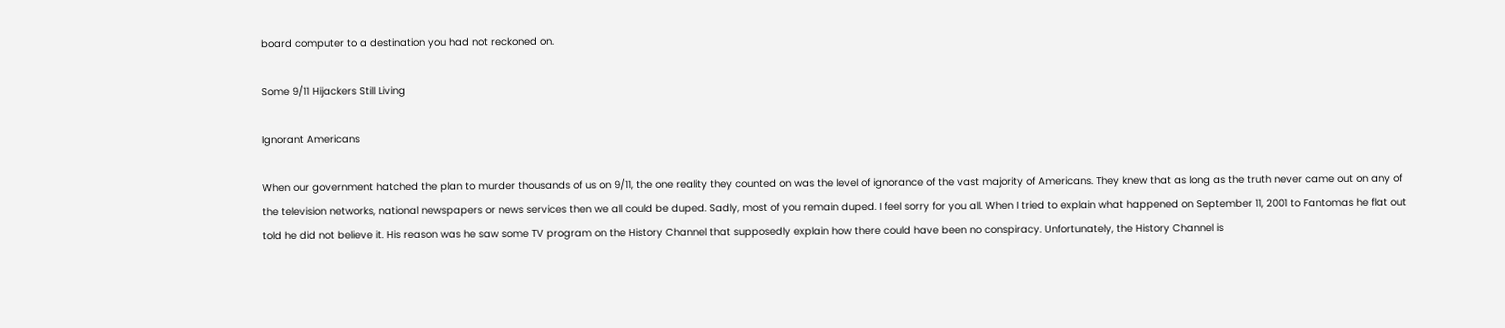board computer to a destination you had not reckoned on.

Some 9/11 Hijackers Still Living

Ignorant Americans

When our government hatched the plan to murder thousands of us on 9/11, the one reality they counted on was the level of ignorance of the vast majority of Americans. They knew that as long as the truth never came out on any of the television networks, national newspapers or news services then we all could be duped. Sadly, most of you remain duped. I feel sorry for you all. When I tried to explain what happened on September 11, 2001 to Fantomas he flat out told he did not believe it. His reason was he saw some TV program on the History Channel that supposedly explain how there could have been no conspiracy. Unfortunately, the History Channel is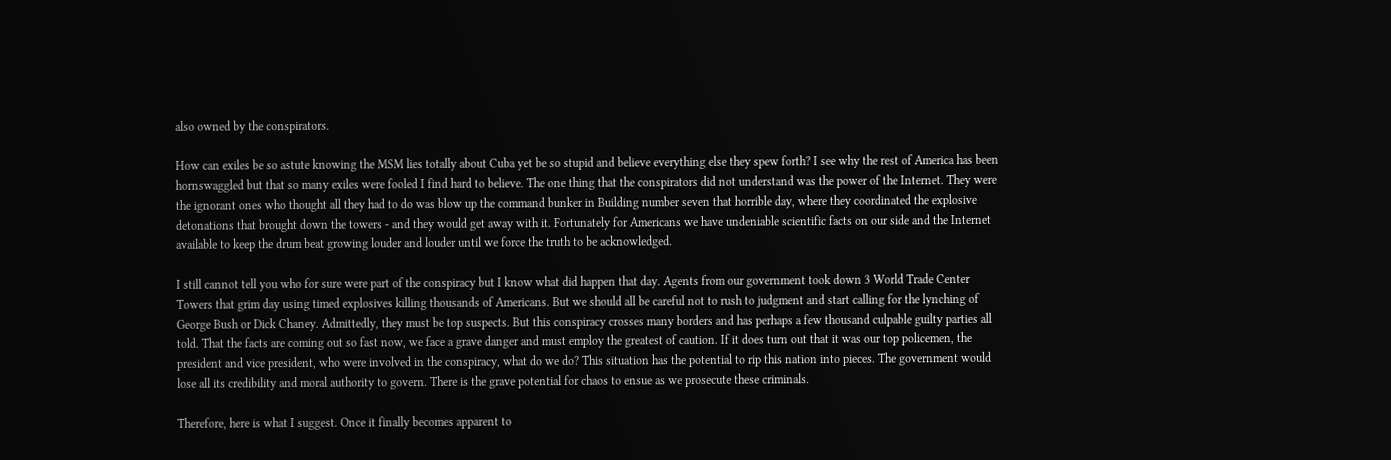also owned by the conspirators.

How can exiles be so astute knowing the MSM lies totally about Cuba yet be so stupid and believe everything else they spew forth? I see why the rest of America has been hornswaggled but that so many exiles were fooled I find hard to believe. The one thing that the conspirators did not understand was the power of the Internet. They were the ignorant ones who thought all they had to do was blow up the command bunker in Building number seven that horrible day, where they coordinated the explosive detonations that brought down the towers - and they would get away with it. Fortunately for Americans we have undeniable scientific facts on our side and the Internet available to keep the drum beat growing louder and louder until we force the truth to be acknowledged.

I still cannot tell you who for sure were part of the conspiracy but I know what did happen that day. Agents from our government took down 3 World Trade Center Towers that grim day using timed explosives killing thousands of Americans. But we should all be careful not to rush to judgment and start calling for the lynching of George Bush or Dick Chaney. Admittedly, they must be top suspects. But this conspiracy crosses many borders and has perhaps a few thousand culpable guilty parties all told. That the facts are coming out so fast now, we face a grave danger and must employ the greatest of caution. If it does turn out that it was our top policemen, the president and vice president, who were involved in the conspiracy, what do we do? This situation has the potential to rip this nation into pieces. The government would lose all its credibility and moral authority to govern. There is the grave potential for chaos to ensue as we prosecute these criminals.

Therefore, here is what I suggest. Once it finally becomes apparent to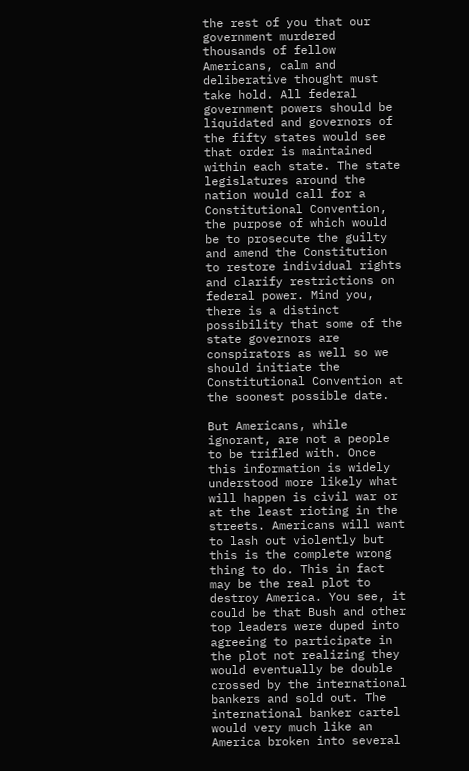the rest of you that our government murdered thousands of fellow Americans, calm and deliberative thought must take hold. All federal government powers should be liquidated and governors of the fifty states would see that order is maintained within each state. The state legislatures around the nation would call for a Constitutional Convention, the purpose of which would be to prosecute the guilty and amend the Constitution to restore individual rights and clarify restrictions on federal power. Mind you, there is a distinct possibility that some of the state governors are conspirators as well so we should initiate the Constitutional Convention at the soonest possible date.

But Americans, while ignorant, are not a people to be trifled with. Once this information is widely understood more likely what will happen is civil war or at the least rioting in the streets. Americans will want to lash out violently but this is the complete wrong thing to do. This in fact may be the real plot to destroy America. You see, it could be that Bush and other top leaders were duped into agreeing to participate in the plot not realizing they would eventually be double crossed by the international bankers and sold out. The international banker cartel would very much like an America broken into several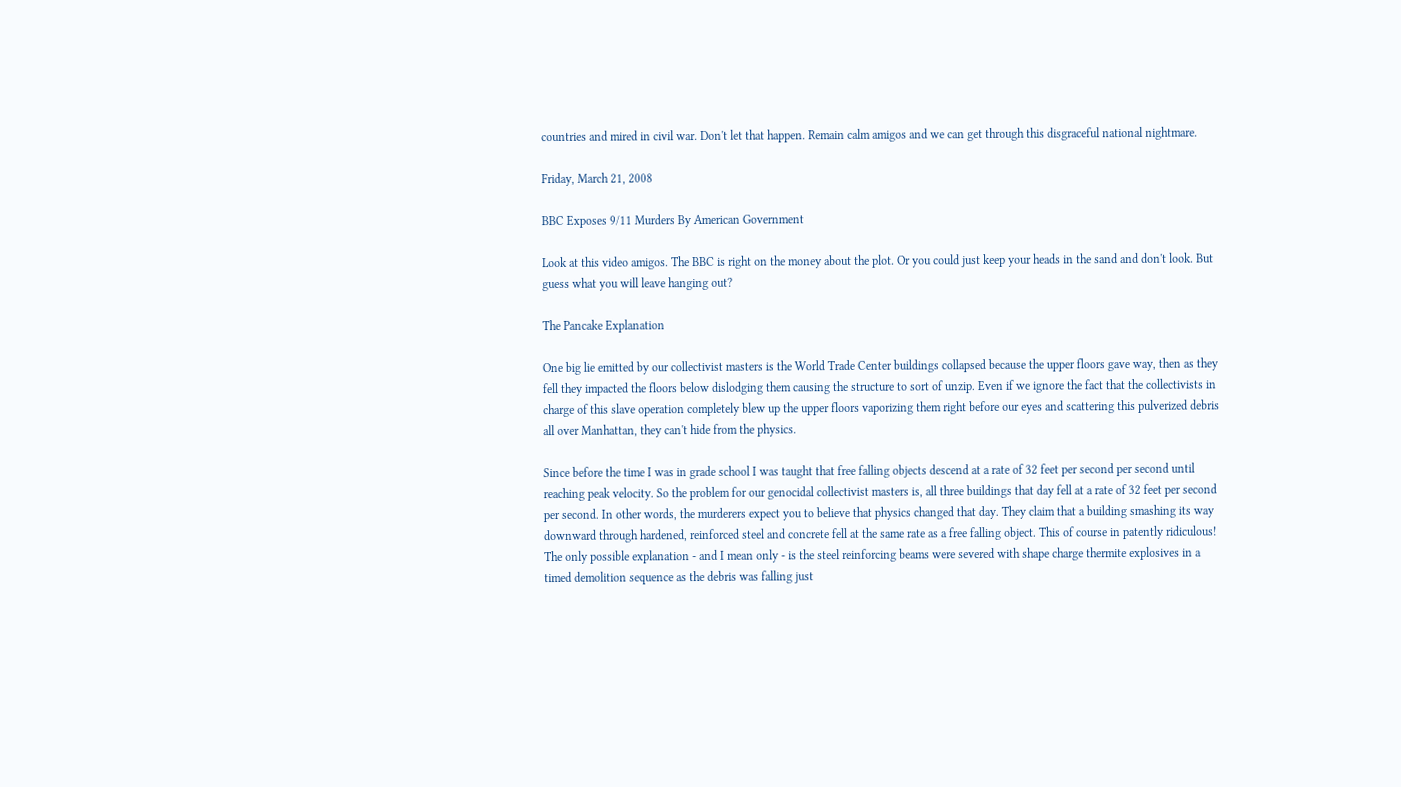countries and mired in civil war. Don't let that happen. Remain calm amigos and we can get through this disgraceful national nightmare.

Friday, March 21, 2008

BBC Exposes 9/11 Murders By American Government

Look at this video amigos. The BBC is right on the money about the plot. Or you could just keep your heads in the sand and don't look. But guess what you will leave hanging out?

The Pancake Explanation

One big lie emitted by our collectivist masters is the World Trade Center buildings collapsed because the upper floors gave way, then as they fell they impacted the floors below dislodging them causing the structure to sort of unzip. Even if we ignore the fact that the collectivists in charge of this slave operation completely blew up the upper floors vaporizing them right before our eyes and scattering this pulverized debris all over Manhattan, they can't hide from the physics.

Since before the time I was in grade school I was taught that free falling objects descend at a rate of 32 feet per second per second until reaching peak velocity. So the problem for our genocidal collectivist masters is, all three buildings that day fell at a rate of 32 feet per second per second. In other words, the murderers expect you to believe that physics changed that day. They claim that a building smashing its way downward through hardened, reinforced steel and concrete fell at the same rate as a free falling object. This of course in patently ridiculous! The only possible explanation - and I mean only - is the steel reinforcing beams were severed with shape charge thermite explosives in a timed demolition sequence as the debris was falling just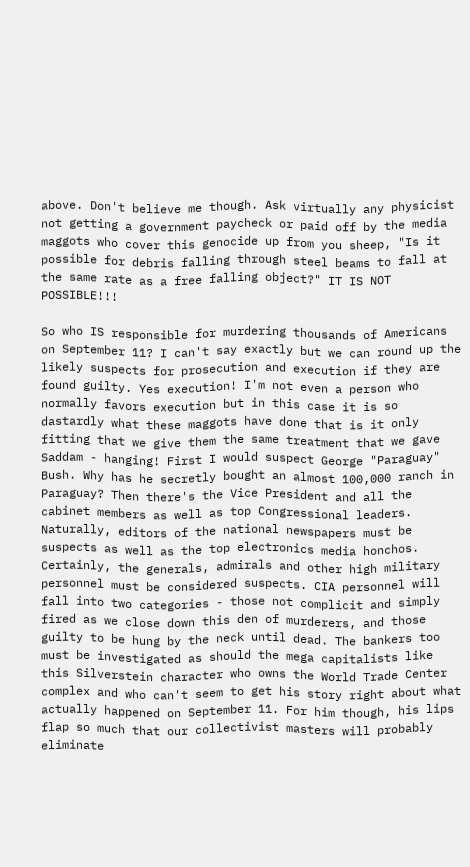above. Don't believe me though. Ask virtually any physicist not getting a government paycheck or paid off by the media maggots who cover this genocide up from you sheep, "Is it possible for debris falling through steel beams to fall at the same rate as a free falling object?" IT IS NOT POSSIBLE!!!

So who IS responsible for murdering thousands of Americans on September 11? I can't say exactly but we can round up the likely suspects for prosecution and execution if they are found guilty. Yes execution! I'm not even a person who normally favors execution but in this case it is so dastardly what these maggots have done that is it only fitting that we give them the same treatment that we gave Saddam - hanging! First I would suspect George "Paraguay" Bush. Why has he secretly bought an almost 100,000 ranch in Paraguay? Then there's the Vice President and all the cabinet members as well as top Congressional leaders. Naturally, editors of the national newspapers must be suspects as well as the top electronics media honchos. Certainly, the generals, admirals and other high military personnel must be considered suspects. CIA personnel will fall into two categories - those not complicit and simply fired as we close down this den of murderers, and those guilty to be hung by the neck until dead. The bankers too must be investigated as should the mega capitalists like this Silverstein character who owns the World Trade Center complex and who can't seem to get his story right about what actually happened on September 11. For him though, his lips flap so much that our collectivist masters will probably eliminate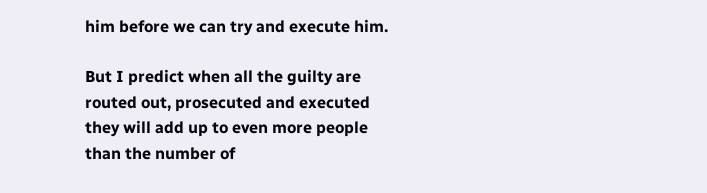him before we can try and execute him.

But I predict when all the guilty are routed out, prosecuted and executed they will add up to even more people than the number of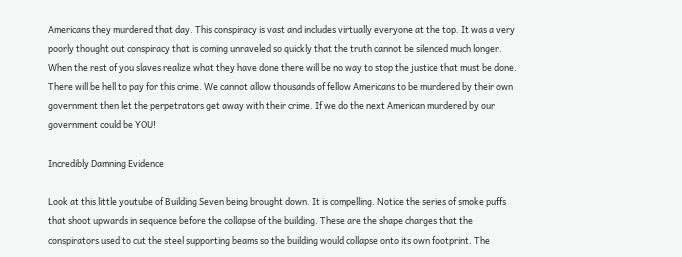Americans they murdered that day. This conspiracy is vast and includes virtually everyone at the top. It was a very poorly thought out conspiracy that is coming unraveled so quickly that the truth cannot be silenced much longer. When the rest of you slaves realize what they have done there will be no way to stop the justice that must be done. There will be hell to pay for this crime. We cannot allow thousands of fellow Americans to be murdered by their own government then let the perpetrators get away with their crime. If we do the next American murdered by our government could be YOU!

Incredibly Damning Evidence

Look at this little youtube of Building Seven being brought down. It is compelling. Notice the series of smoke puffs that shoot upwards in sequence before the collapse of the building. These are the shape charges that the conspirators used to cut the steel supporting beams so the building would collapse onto its own footprint. The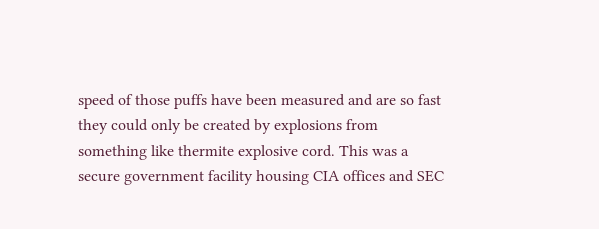speed of those puffs have been measured and are so fast they could only be created by explosions from something like thermite explosive cord. This was a secure government facility housing CIA offices and SEC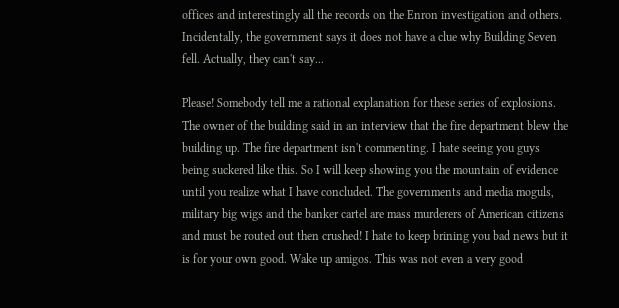offices and interestingly all the records on the Enron investigation and others. Incidentally, the government says it does not have a clue why Building Seven fell. Actually, they can't say...

Please! Somebody tell me a rational explanation for these series of explosions. The owner of the building said in an interview that the fire department blew the building up. The fire department isn't commenting. I hate seeing you guys being suckered like this. So I will keep showing you the mountain of evidence until you realize what I have concluded. The governments and media moguls, military big wigs and the banker cartel are mass murderers of American citizens and must be routed out then crushed! I hate to keep brining you bad news but it is for your own good. Wake up amigos. This was not even a very good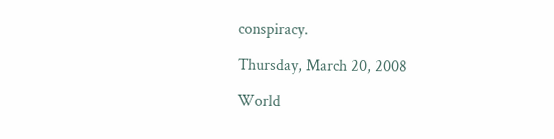conspiracy.

Thursday, March 20, 2008

World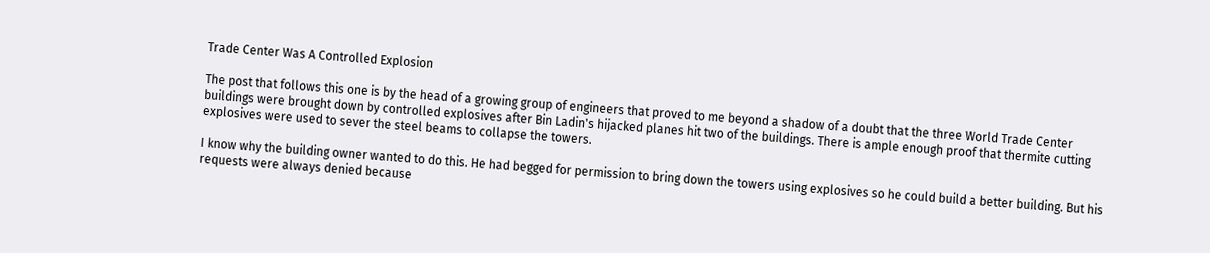Trade Center Was A Controlled Explosion

The post that follows this one is by the head of a growing group of engineers that proved to me beyond a shadow of a doubt that the three World Trade Center buildings were brought down by controlled explosives after Bin Ladin's hijacked planes hit two of the buildings. There is ample enough proof that thermite cutting explosives were used to sever the steel beams to collapse the towers.

I know why the building owner wanted to do this. He had begged for permission to bring down the towers using explosives so he could build a better building. But his requests were always denied because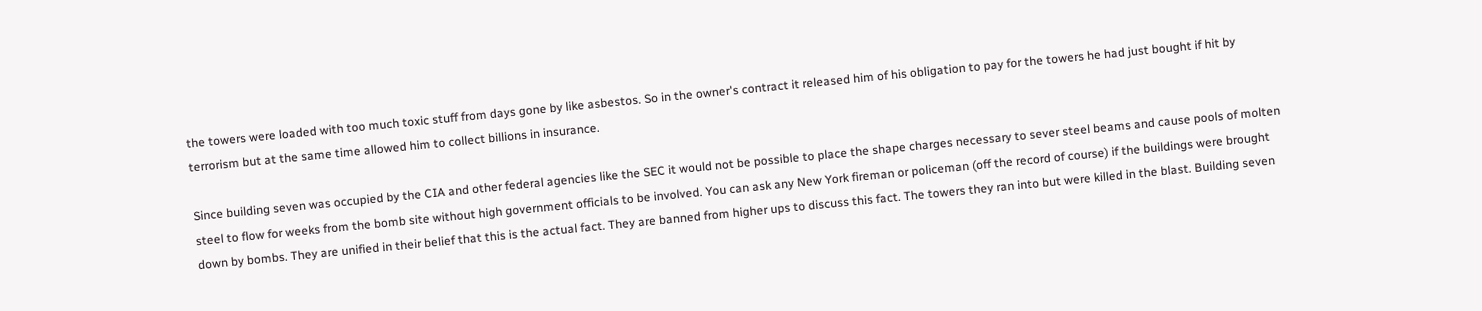the towers were loaded with too much toxic stuff from days gone by like asbestos. So in the owner's contract it released him of his obligation to pay for the towers he had just bought if hit by terrorism but at the same time allowed him to collect billions in insurance.

Since building seven was occupied by the CIA and other federal agencies like the SEC it would not be possible to place the shape charges necessary to sever steel beams and cause pools of molten steel to flow for weeks from the bomb site without high government officials to be involved. You can ask any New York fireman or policeman (off the record of course) if the buildings were brought down by bombs. They are unified in their belief that this is the actual fact. They are banned from higher ups to discuss this fact. The towers they ran into but were killed in the blast. Building seven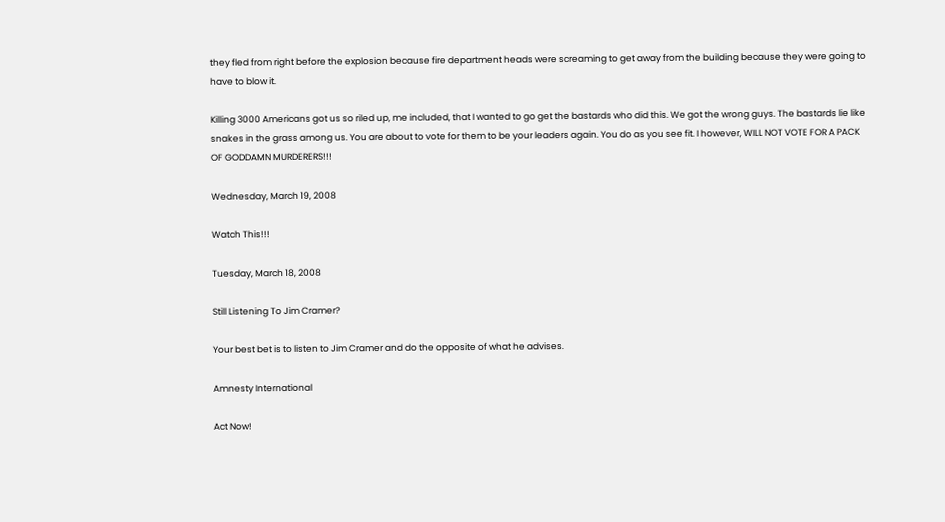they fled from right before the explosion because fire department heads were screaming to get away from the building because they were going to have to blow it.

Killing 3000 Americans got us so riled up, me included, that I wanted to go get the bastards who did this. We got the wrong guys. The bastards lie like snakes in the grass among us. You are about to vote for them to be your leaders again. You do as you see fit. I however, WILL NOT VOTE FOR A PACK OF GODDAMN MURDERERS!!!

Wednesday, March 19, 2008

Watch This!!!

Tuesday, March 18, 2008

Still Listening To Jim Cramer?

Your best bet is to listen to Jim Cramer and do the opposite of what he advises.

Amnesty International

Act Now!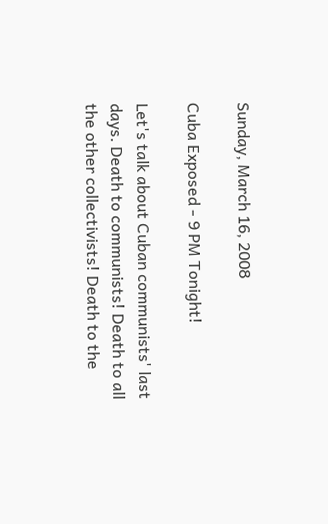Sunday, March 16, 2008

Cuba Exposed - 9 PM Tonight!

Let's talk about Cuban communists' last days. Death to communists! Death to all the other collectivists! Death to the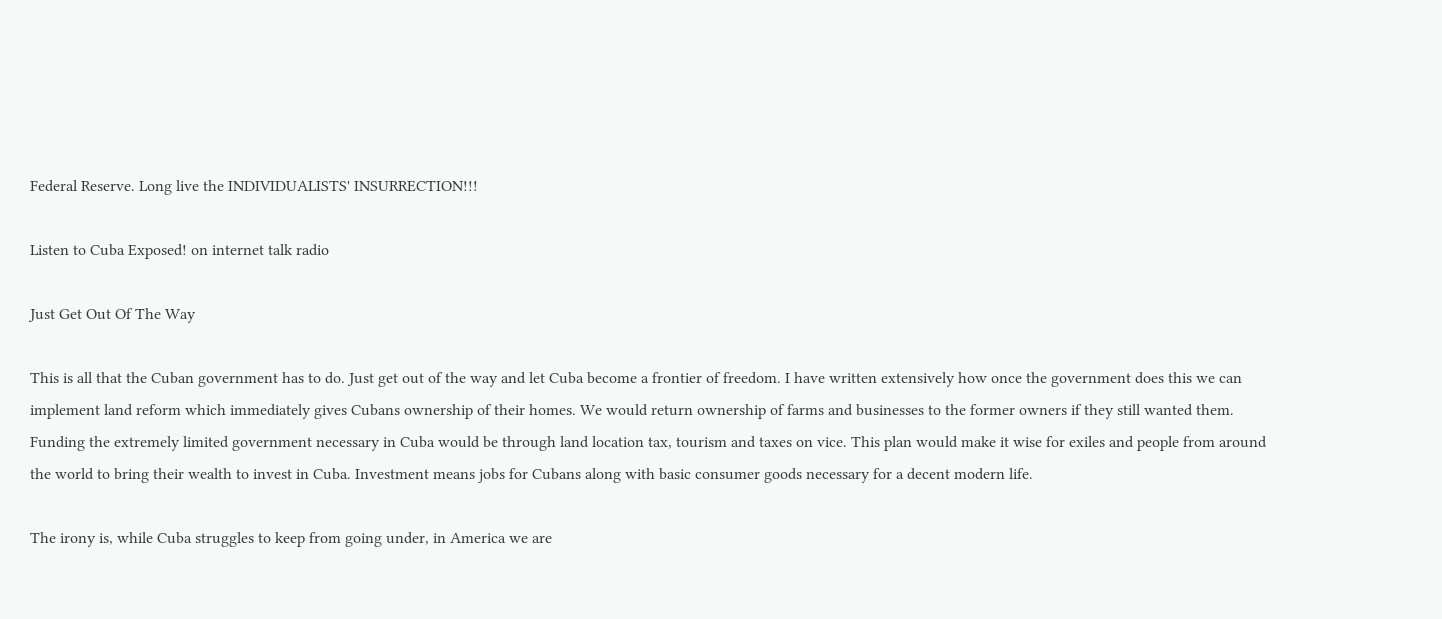Federal Reserve. Long live the INDIVIDUALISTS' INSURRECTION!!!

Listen to Cuba Exposed! on internet talk radio

Just Get Out Of The Way

This is all that the Cuban government has to do. Just get out of the way and let Cuba become a frontier of freedom. I have written extensively how once the government does this we can implement land reform which immediately gives Cubans ownership of their homes. We would return ownership of farms and businesses to the former owners if they still wanted them. Funding the extremely limited government necessary in Cuba would be through land location tax, tourism and taxes on vice. This plan would make it wise for exiles and people from around the world to bring their wealth to invest in Cuba. Investment means jobs for Cubans along with basic consumer goods necessary for a decent modern life.

The irony is, while Cuba struggles to keep from going under, in America we are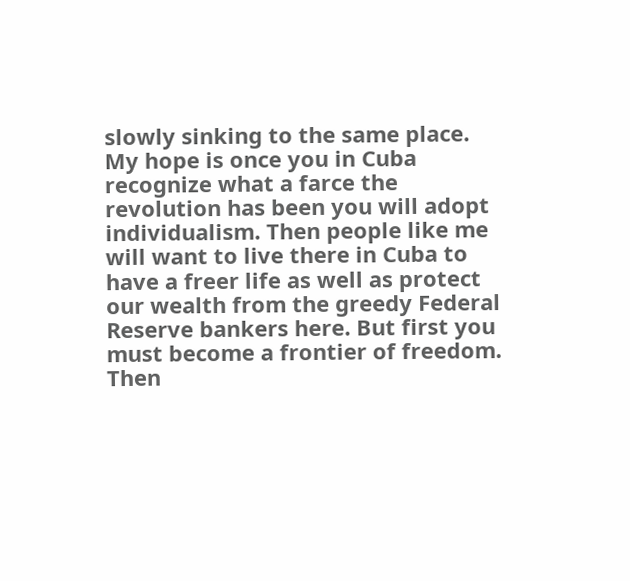slowly sinking to the same place. My hope is once you in Cuba recognize what a farce the revolution has been you will adopt individualism. Then people like me will want to live there in Cuba to have a freer life as well as protect our wealth from the greedy Federal Reserve bankers here. But first you must become a frontier of freedom. Then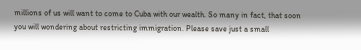millions of us will want to come to Cuba with our wealth. So many in fact, that soon you will wondering about restricting immigration. Please save just a small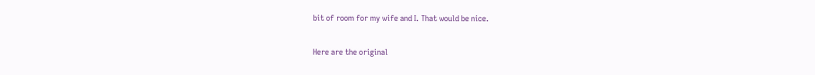bit of room for my wife and I. That would be nice.

Here are the original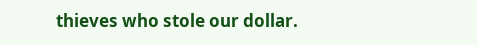thieves who stole our dollar.